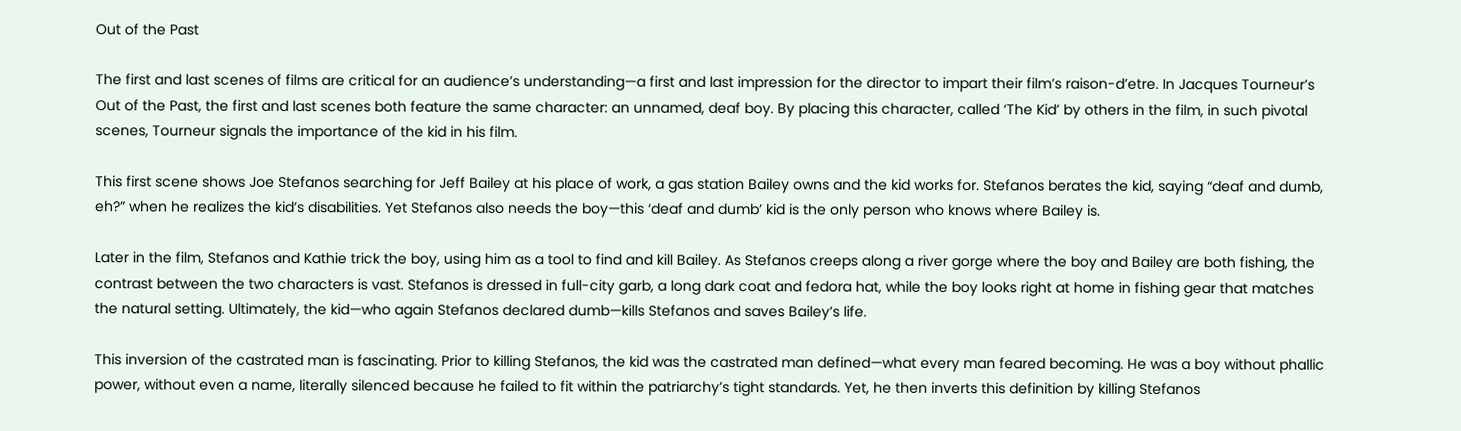Out of the Past

The first and last scenes of films are critical for an audience’s understanding—a first and last impression for the director to impart their film’s raison-d’etre. In Jacques Tourneur’s Out of the Past, the first and last scenes both feature the same character: an unnamed, deaf boy. By placing this character, called ‘The Kid’ by others in the film, in such pivotal scenes, Tourneur signals the importance of the kid in his film.

This first scene shows Joe Stefanos searching for Jeff Bailey at his place of work, a gas station Bailey owns and the kid works for. Stefanos berates the kid, saying “deaf and dumb, eh?” when he realizes the kid’s disabilities. Yet Stefanos also needs the boy—this ‘deaf and dumb’ kid is the only person who knows where Bailey is.

Later in the film, Stefanos and Kathie trick the boy, using him as a tool to find and kill Bailey. As Stefanos creeps along a river gorge where the boy and Bailey are both fishing, the contrast between the two characters is vast. Stefanos is dressed in full-city garb, a long dark coat and fedora hat, while the boy looks right at home in fishing gear that matches the natural setting. Ultimately, the kid—who again Stefanos declared dumb—kills Stefanos and saves Bailey’s life.

This inversion of the castrated man is fascinating. Prior to killing Stefanos, the kid was the castrated man defined—what every man feared becoming. He was a boy without phallic power, without even a name, literally silenced because he failed to fit within the patriarchy’s tight standards. Yet, he then inverts this definition by killing Stefanos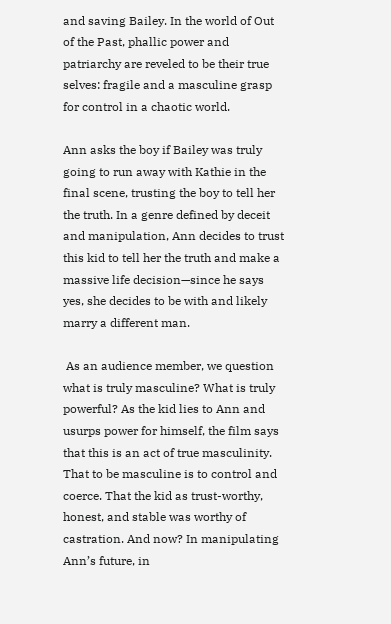and saving Bailey. In the world of Out of the Past, phallic power and patriarchy are reveled to be their true selves: fragile and a masculine grasp for control in a chaotic world.

Ann asks the boy if Bailey was truly going to run away with Kathie in the final scene, trusting the boy to tell her the truth. In a genre defined by deceit and manipulation, Ann decides to trust this kid to tell her the truth and make a massive life decision—since he says yes, she decides to be with and likely marry a different man.

 As an audience member, we question what is truly masculine? What is truly powerful? As the kid lies to Ann and usurps power for himself, the film says that this is an act of true masculinity. That to be masculine is to control and coerce. That the kid as trust-worthy, honest, and stable was worthy of castration. And now? In manipulating Ann’s future, in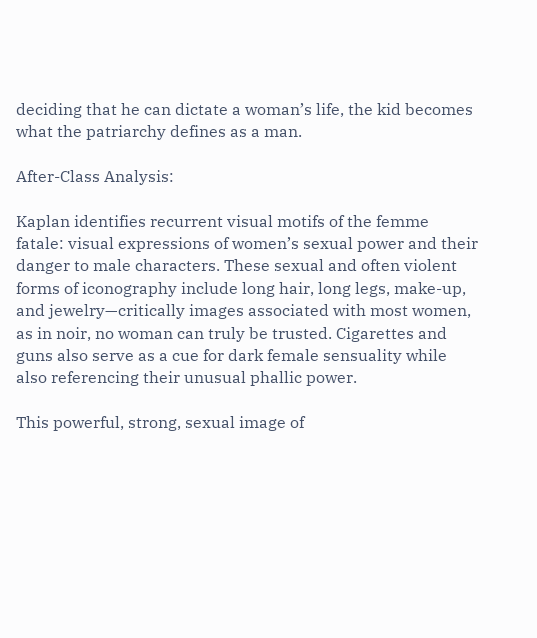deciding that he can dictate a woman’s life, the kid becomes what the patriarchy defines as a man.

After-Class Analysis:

Kaplan identifies recurrent visual motifs of the femme fatale: visual expressions of women’s sexual power and their danger to male characters. These sexual and often violent forms of iconography include long hair, long legs, make-up, and jewelry—critically images associated with most women, as in noir, no woman can truly be trusted. Cigarettes and guns also serve as a cue for dark female sensuality while also referencing their unusual phallic power.

This powerful, strong, sexual image of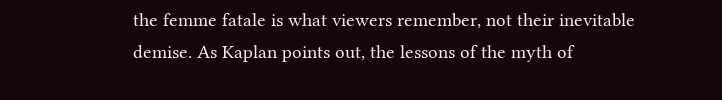the femme fatale is what viewers remember, not their inevitable demise. As Kaplan points out, the lessons of the myth of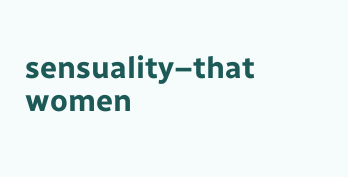sensuality–that women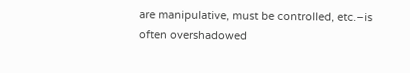are manipulative, must be controlled, etc.–is often overshadowed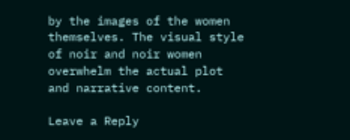by the images of the women themselves. The visual style of noir and noir women overwhelm the actual plot and narrative content.

Leave a Reply